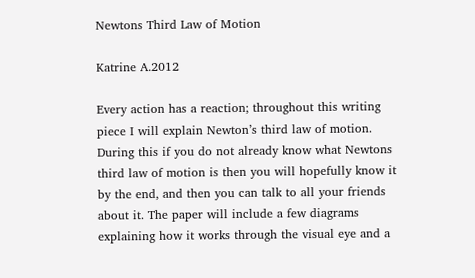Newtons Third Law of Motion

Katrine A.2012

Every action has a reaction; throughout this writing piece I will explain Newton’s third law of motion. During this if you do not already know what Newtons third law of motion is then you will hopefully know it by the end, and then you can talk to all your friends about it. The paper will include a few diagrams explaining how it works through the visual eye and a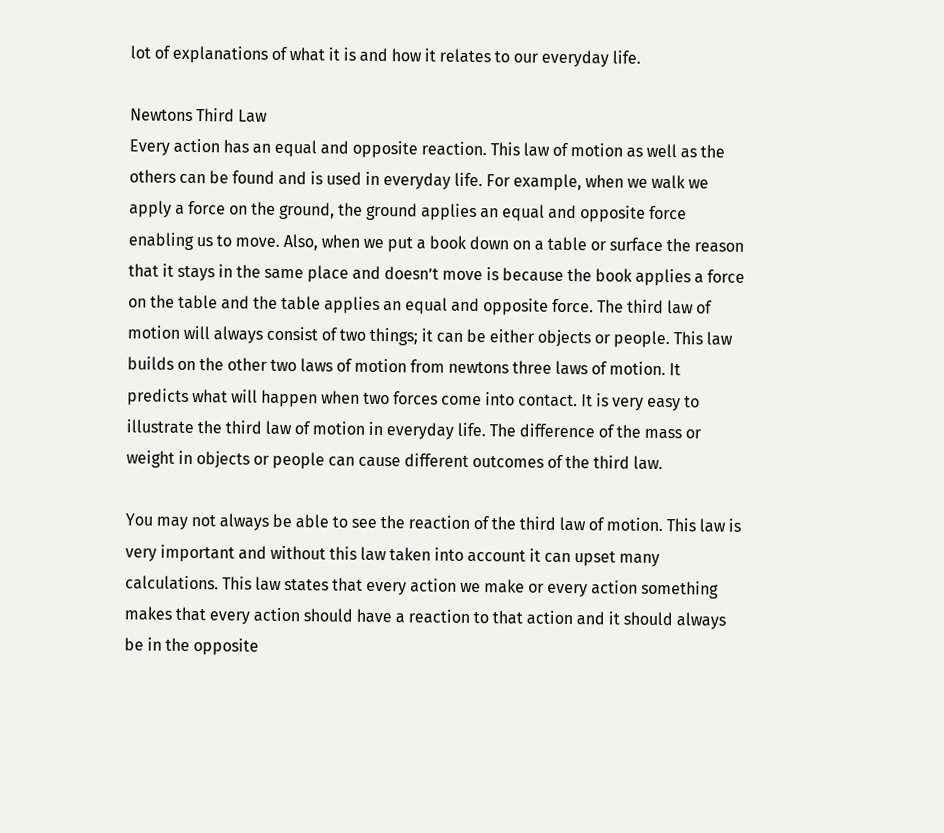lot of explanations of what it is and how it relates to our everyday life.

Newtons Third Law
Every action has an equal and opposite reaction. This law of motion as well as the others can be found and is used in everyday life. For example, when we walk we apply a force on the ground, the ground applies an equal and opposite force enabling us to move. Also, when we put a book down on a table or surface the reason that it stays in the same place and doesn’t move is because the book applies a force on the table and the table applies an equal and opposite force. The third law of motion will always consist of two things; it can be either objects or people. This law builds on the other two laws of motion from newtons three laws of motion. It predicts what will happen when two forces come into contact. It is very easy to illustrate the third law of motion in everyday life. The difference of the mass or weight in objects or people can cause different outcomes of the third law.

You may not always be able to see the reaction of the third law of motion. This law is very important and without this law taken into account it can upset many calculations. This law states that every action we make or every action something makes that every action should have a reaction to that action and it should always be in the opposite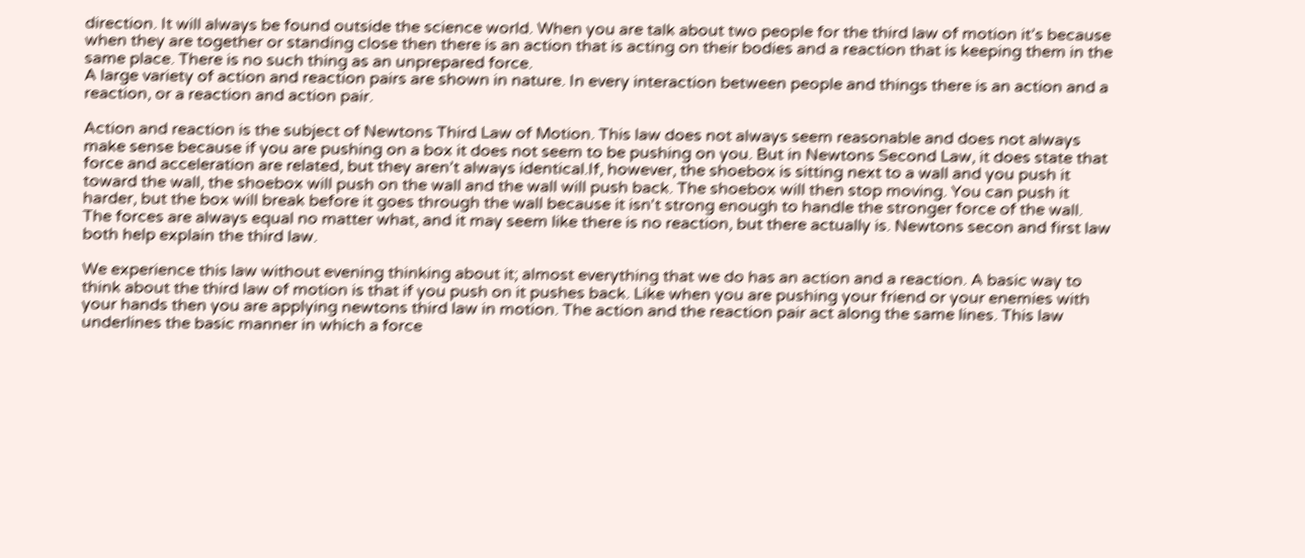direction. It will always be found outside the science world. When you are talk about two people for the third law of motion it’s because when they are together or standing close then there is an action that is acting on their bodies and a reaction that is keeping them in the same place. There is no such thing as an unprepared force.
A large variety of action and reaction pairs are shown in nature. In every interaction between people and things there is an action and a reaction, or a reaction and action pair.

Action and reaction is the subject of Newtons Third Law of Motion. This law does not always seem reasonable and does not always make sense because if you are pushing on a box it does not seem to be pushing on you. But in Newtons Second Law, it does state that force and acceleration are related, but they aren’t always identical.If, however, the shoebox is sitting next to a wall and you push it toward the wall, the shoebox will push on the wall and the wall will push back. The shoebox will then stop moving. You can push it harder, but the box will break before it goes through the wall because it isn't strong enough to handle the stronger force of the wall. The forces are always equal no matter what, and it may seem like there is no reaction, but there actually is. Newtons secon and first law both help explain the third law.

We experience this law without evening thinking about it; almost everything that we do has an action and a reaction. A basic way to think about the third law of motion is that if you push on it pushes back. Like when you are pushing your friend or your enemies with your hands then you are applying newtons third law in motion. The action and the reaction pair act along the same lines. This law underlines the basic manner in which a force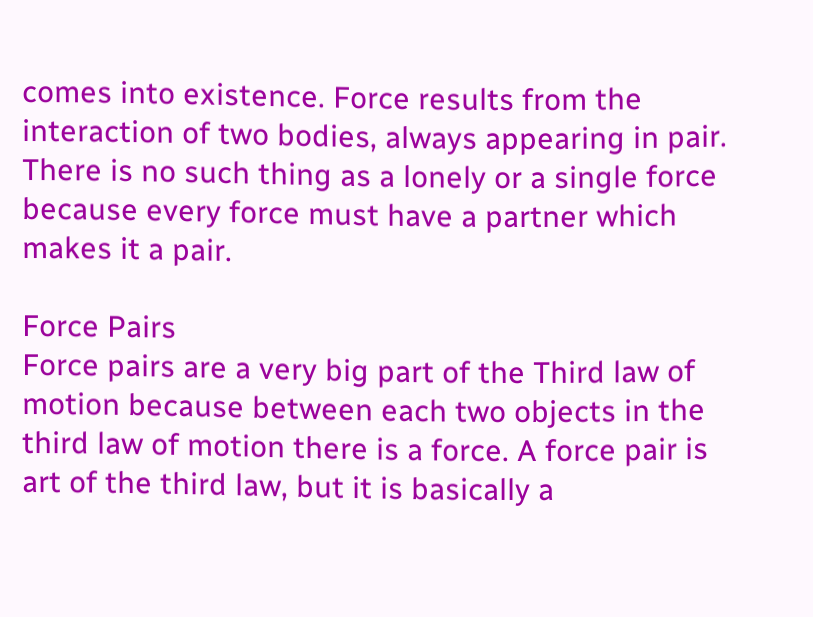comes into existence. Force results from the interaction of two bodies, always appearing in pair. There is no such thing as a lonely or a single force because every force must have a partner which makes it a pair.

Force Pairs
Force pairs are a very big part of the Third law of motion because between each two objects in the third law of motion there is a force. A force pair is art of the third law, but it is basically a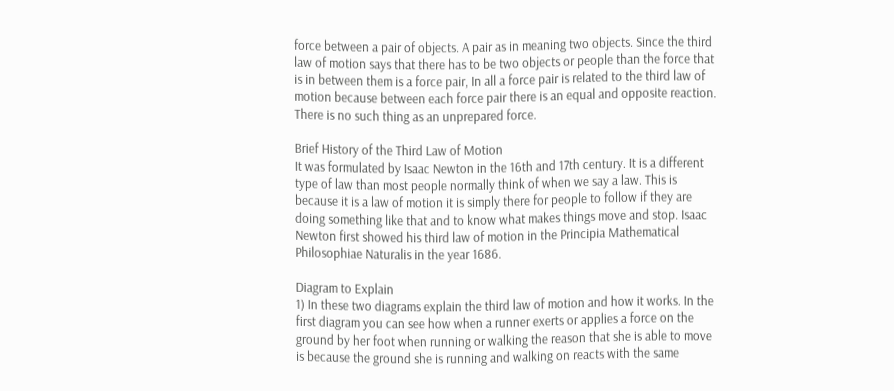force between a pair of objects. A pair as in meaning two objects. Since the third law of motion says that there has to be two objects or people than the force that is in between them is a force pair, In all a force pair is related to the third law of motion because between each force pair there is an equal and opposite reaction. There is no such thing as an unprepared force.

Brief History of the Third Law of Motion
It was formulated by Isaac Newton in the 16th and 17th century. It is a different type of law than most people normally think of when we say a law. This is because it is a law of motion it is simply there for people to follow if they are doing something like that and to know what makes things move and stop. Isaac Newton first showed his third law of motion in the Principia Mathematical Philosophiae Naturalis in the year 1686.

Diagram to Explain
1) In these two diagrams explain the third law of motion and how it works. In the first diagram you can see how when a runner exerts or applies a force on the ground by her foot when running or walking the reason that she is able to move is because the ground she is running and walking on reacts with the same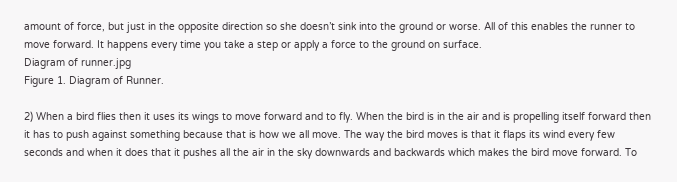amount of force, but just in the opposite direction so she doesn’t sink into the ground or worse. All of this enables the runner to move forward. It happens every time you take a step or apply a force to the ground on surface.
Diagram of runner.jpg
Figure 1. Diagram of Runner.

2) When a bird flies then it uses its wings to move forward and to fly. When the bird is in the air and is propelling itself forward then it has to push against something because that is how we all move. The way the bird moves is that it flaps its wind every few seconds and when it does that it pushes all the air in the sky downwards and backwards which makes the bird move forward. To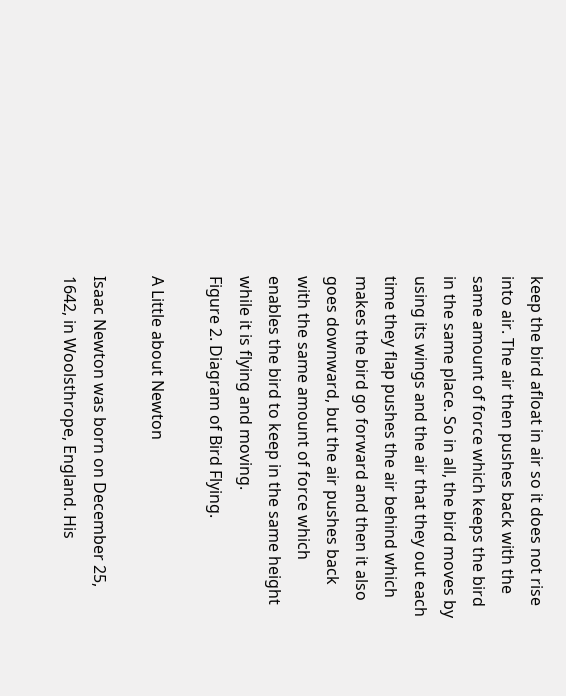keep the bird afloat in air so it does not rise into air. The air then pushes back with the same amount of force which keeps the bird in the same place. So in all, the bird moves by using its wings and the air that they out each time they flap pushes the air behind which makes the bird go forward and then it also goes downward, but the air pushes back with the same amount of force which enables the bird to keep in the same height while it is flying and moving.
Figure 2. Diagram of Bird Flying.

A Little about Newton

Isaac Newton was born on December 25, 1642, in Woolsthrope, England. His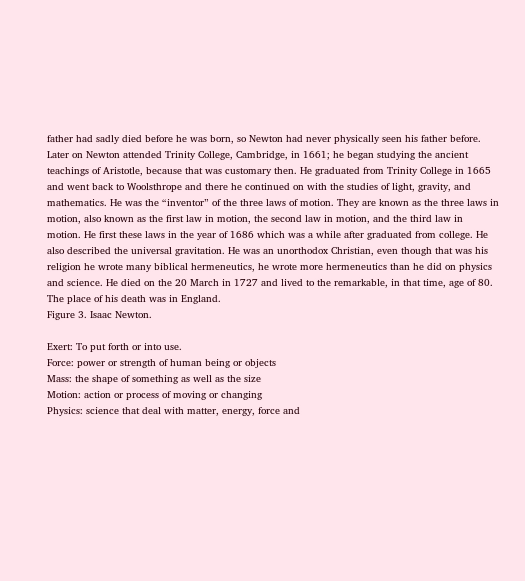father had sadly died before he was born, so Newton had never physically seen his father before. Later on Newton attended Trinity College, Cambridge, in 1661; he began studying the ancient teachings of Aristotle, because that was customary then. He graduated from Trinity College in 1665 and went back to Woolsthrope and there he continued on with the studies of light, gravity, and mathematics. He was the “inventor” of the three laws of motion. They are known as the three laws in motion, also known as the first law in motion, the second law in motion, and the third law in motion. He first these laws in the year of 1686 which was a while after graduated from college. He also described the universal gravitation. He was an unorthodox Christian, even though that was his religion he wrote many biblical hermeneutics, he wrote more hermeneutics than he did on physics and science. He died on the 20 March in 1727 and lived to the remarkable, in that time, age of 80. The place of his death was in England.
Figure 3. Isaac Newton.

Exert: To put forth or into use.
Force: power or strength of human being or objects
Mass: the shape of something as well as the size
Motion: action or process of moving or changing
Physics: science that deal with matter, energy, force and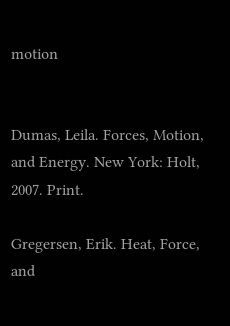motion


Dumas, Leila. Forces, Motion, and Energy. New York: Holt, 2007. Print.

Gregersen, Erik. Heat, Force, and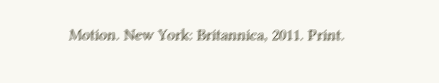Motion. New York: Britannica, 2011. Print.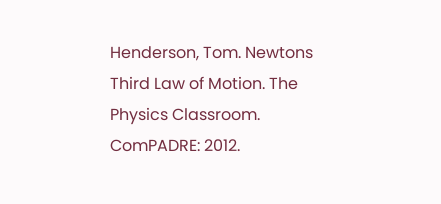Henderson, Tom. Newtons Third Law of Motion. The Physics Classroom. ComPADRE: 2012.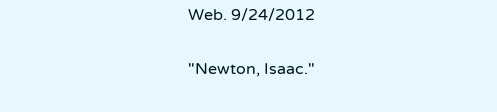Web. 9/24/2012

"Newton, Isaac."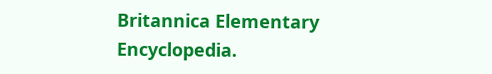Britannica Elementary Encyclopedia.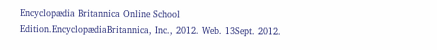Encyclopædia Britannica Online School Edition.EncyclopædiaBritannica, Inc., 2012. Web. 13Sept. 2012.